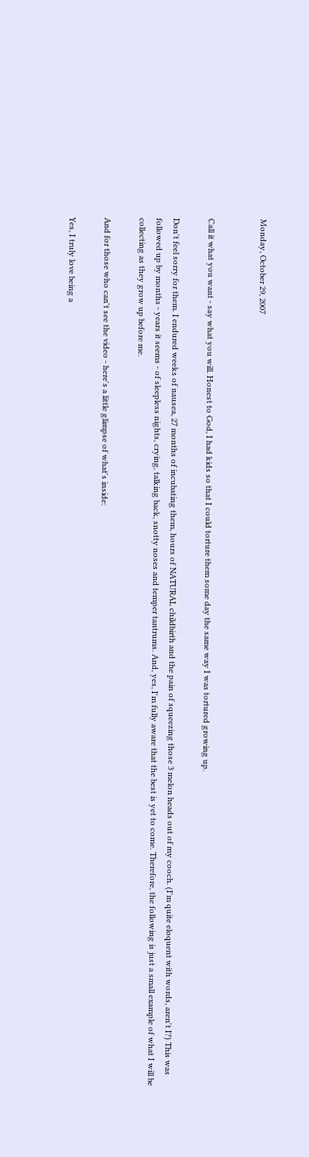Monday, October 29, 2007


Call it what you want - say what you will. Honest to God, I had kids so that I could torture them some day the same way I was tortured growing up.

Don't feel sorry for them. I endured weeks of nausea, 27 months of incubating them, hours of NATURAL childbirth and the pain of squeezing those 3 melon heads out of my cooch. (I'm quite eloquent with words, aren't I?) This was followed up by months - years it seems - of sleepless nights, crying, talking back, snotty noses and temper tantrums. And, yes, I'm fully aware that the best is yet to come. Therefore, the following is just a small example of what I will be collecting as they grow up before me.

And for those who can't see the video - here's a little glimpse of what's inside:

Yes, I truly love being a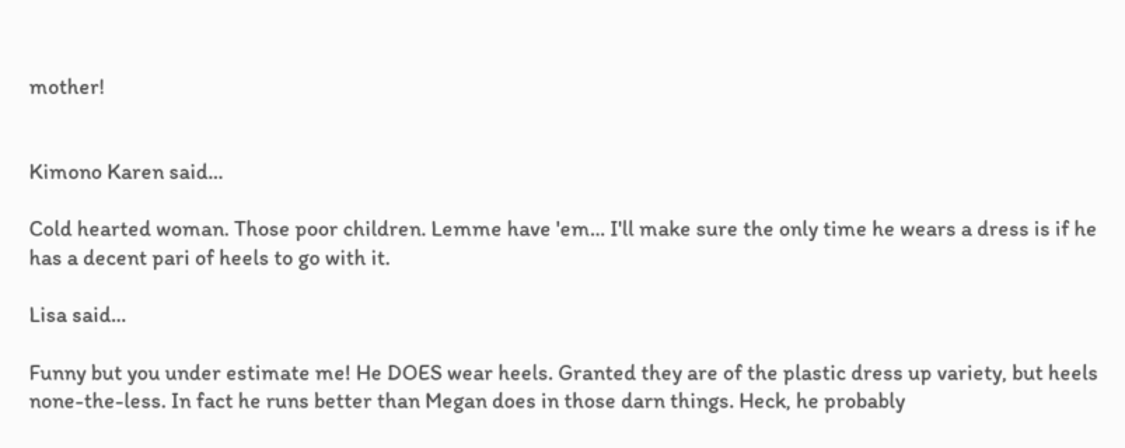mother!


Kimono Karen said...

Cold hearted woman. Those poor children. Lemme have 'em... I'll make sure the only time he wears a dress is if he has a decent pari of heels to go with it.

Lisa said...

Funny but you under estimate me! He DOES wear heels. Granted they are of the plastic dress up variety, but heels none-the-less. In fact he runs better than Megan does in those darn things. Heck, he probably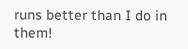runs better than I do in them!